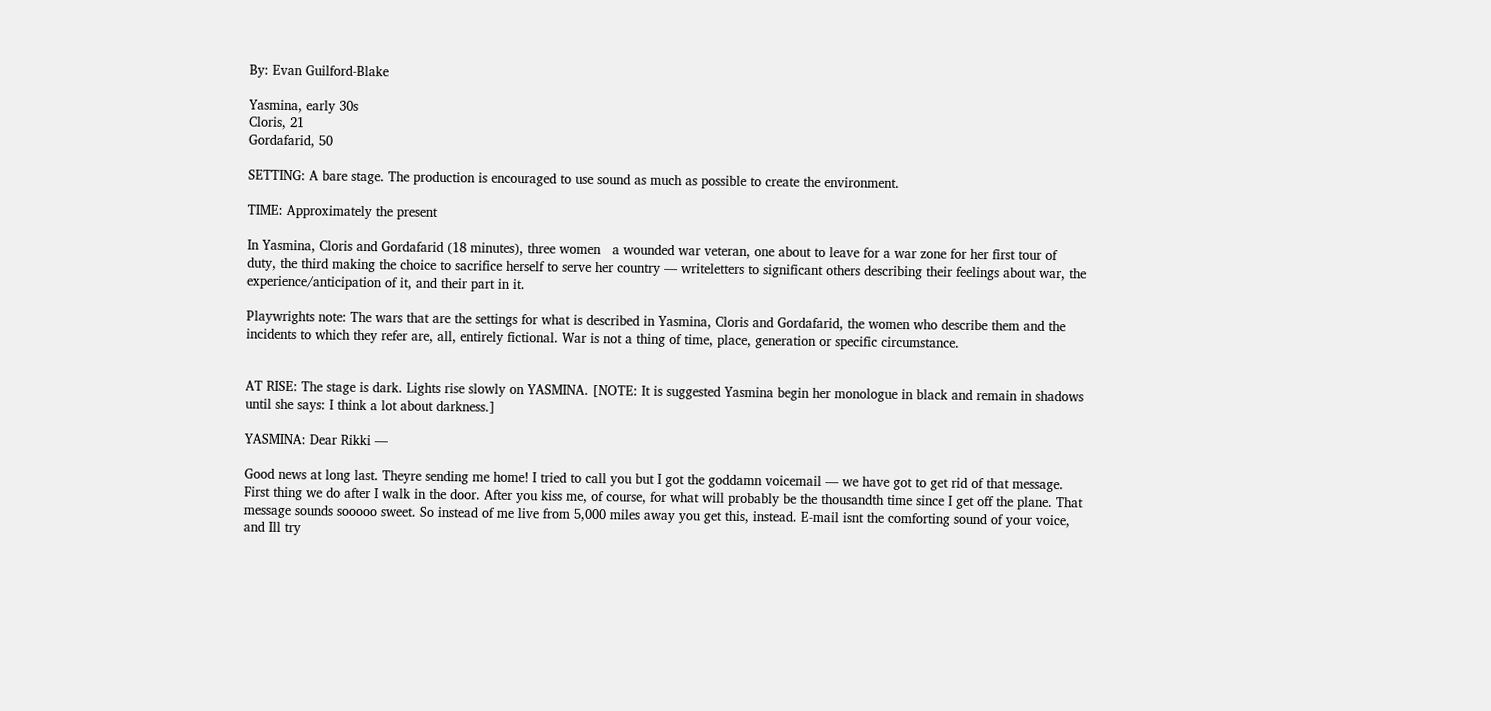By: Evan Guilford-Blake

Yasmina, early 30s
Cloris, 21
Gordafarid, 50

SETTING: A bare stage. The production is encouraged to use sound as much as possible to create the environment.

TIME: Approximately the present

In Yasmina, Cloris and Gordafarid (18 minutes), three women   a wounded war veteran, one about to leave for a war zone for her first tour of duty, the third making the choice to sacrifice herself to serve her country — writeletters to significant others describing their feelings about war, the experience/anticipation of it, and their part in it.

Playwrights note: The wars that are the settings for what is described in Yasmina, Cloris and Gordafarid, the women who describe them and the incidents to which they refer are, all, entirely fictional. War is not a thing of time, place, generation or specific circumstance.


AT RISE: The stage is dark. Lights rise slowly on YASMINA. [NOTE: It is suggested Yasmina begin her monologue in black and remain in shadows until she says: I think a lot about darkness.]

YASMINA: Dear Rikki —

Good news at long last. Theyre sending me home! I tried to call you but I got the goddamn voicemail — we have got to get rid of that message. First thing we do after I walk in the door. After you kiss me, of course, for what will probably be the thousandth time since I get off the plane. That message sounds sooooo sweet. So instead of me live from 5,000 miles away you get this, instead. E-mail isnt the comforting sound of your voice, and Ill try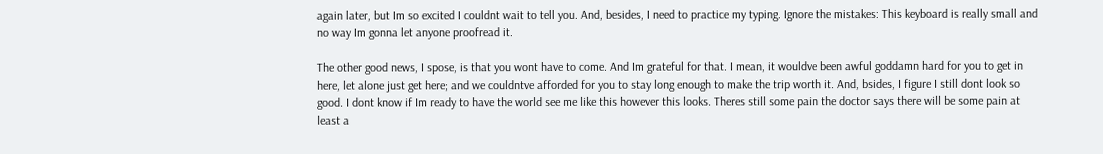again later, but Im so excited I couldnt wait to tell you. And, besides, I need to practice my typing. Ignore the mistakes: This keyboard is really small and no way Im gonna let anyone proofread it.

The other good news, I spose, is that you wont have to come. And Im grateful for that. I mean, it wouldve been awful goddamn hard for you to get in here, let alone just get here; and we couldntve afforded for you to stay long enough to make the trip worth it. And, bsides, I figure I still dont look so good. I dont know if Im ready to have the world see me like this however this looks. Theres still some pain the doctor says there will be some pain at least a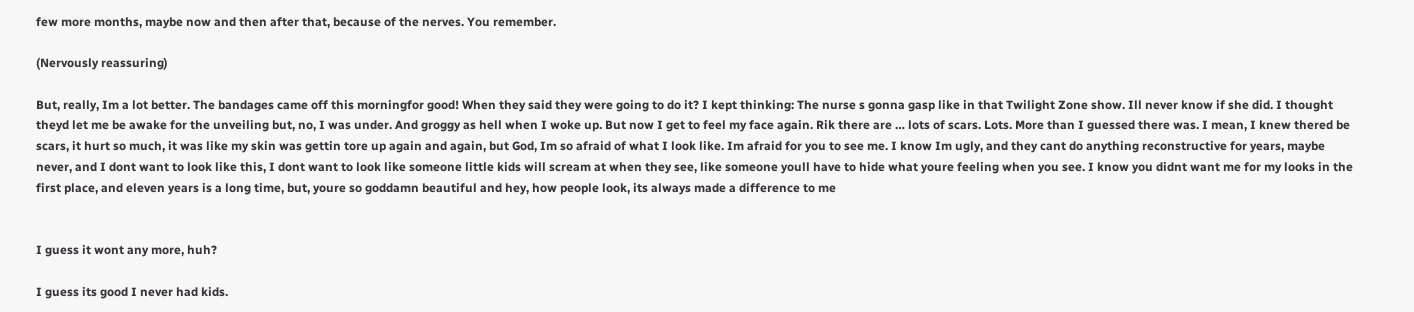few more months, maybe now and then after that, because of the nerves. You remember.

(Nervously reassuring)

But, really, Im a lot better. The bandages came off this morningfor good! When they said they were going to do it? I kept thinking: The nurse s gonna gasp like in that Twilight Zone show. Ill never know if she did. I thought theyd let me be awake for the unveiling but, no, I was under. And groggy as hell when I woke up. But now I get to feel my face again. Rik there are … lots of scars. Lots. More than I guessed there was. I mean, I knew thered be scars, it hurt so much, it was like my skin was gettin tore up again and again, but God, Im so afraid of what I look like. Im afraid for you to see me. I know Im ugly, and they cant do anything reconstructive for years, maybe never, and I dont want to look like this, I dont want to look like someone little kids will scream at when they see, like someone youll have to hide what youre feeling when you see. I know you didnt want me for my looks in the first place, and eleven years is a long time, but, youre so goddamn beautiful and hey, how people look, its always made a difference to me


I guess it wont any more, huh?

I guess its good I never had kids.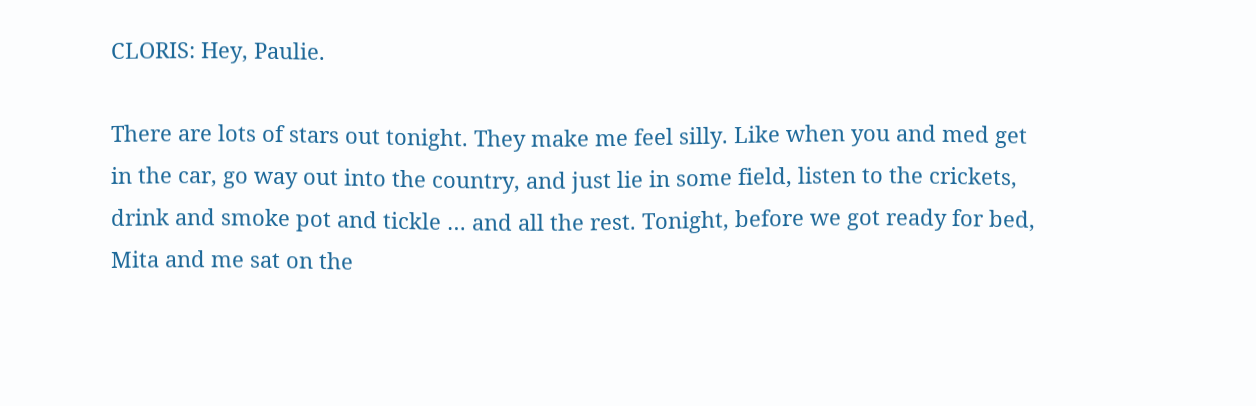CLORIS: Hey, Paulie.

There are lots of stars out tonight. They make me feel silly. Like when you and med get in the car, go way out into the country, and just lie in some field, listen to the crickets, drink and smoke pot and tickle … and all the rest. Tonight, before we got ready for bed, Mita and me sat on the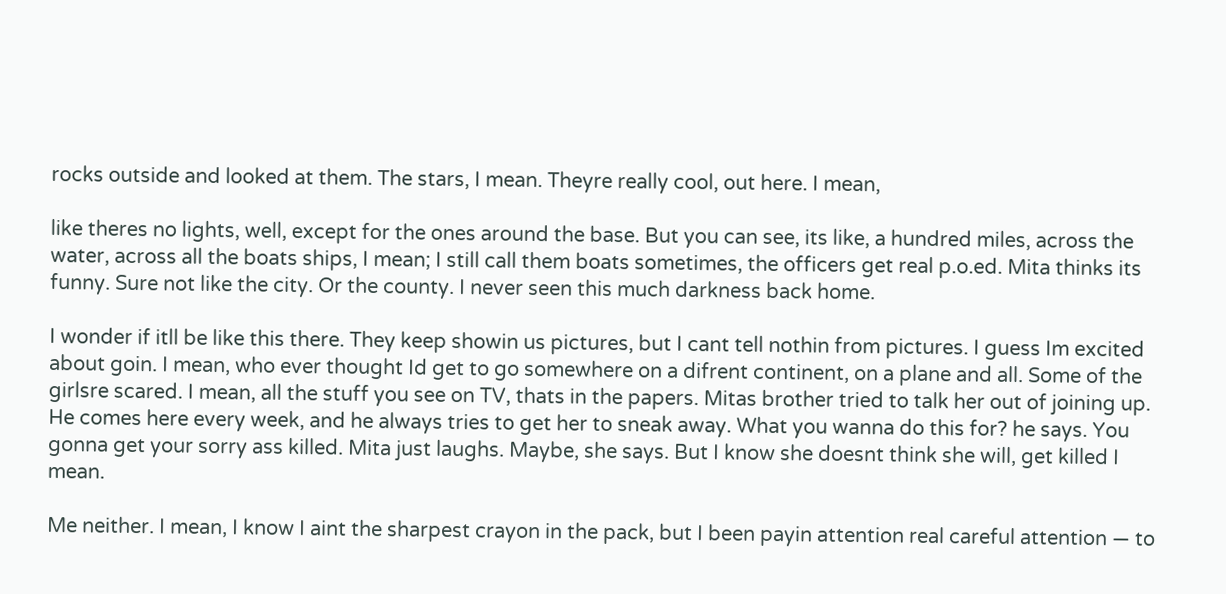rocks outside and looked at them. The stars, I mean. Theyre really cool, out here. I mean,

like theres no lights, well, except for the ones around the base. But you can see, its like, a hundred miles, across the water, across all the boats ships, I mean; I still call them boats sometimes, the officers get real p.o.ed. Mita thinks its funny. Sure not like the city. Or the county. I never seen this much darkness back home.

I wonder if itll be like this there. They keep showin us pictures, but I cant tell nothin from pictures. I guess Im excited about goin. I mean, who ever thought Id get to go somewhere on a difrent continent, on a plane and all. Some of the girlsre scared. I mean, all the stuff you see on TV, thats in the papers. Mitas brother tried to talk her out of joining up. He comes here every week, and he always tries to get her to sneak away. What you wanna do this for? he says. You gonna get your sorry ass killed. Mita just laughs. Maybe, she says. But I know she doesnt think she will, get killed I mean.

Me neither. I mean, I know I aint the sharpest crayon in the pack, but I been payin attention real careful attention — to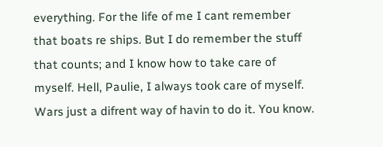everything. For the life of me I cant remember that boats re ships. But I do remember the stuff that counts; and I know how to take care of myself. Hell, Paulie, I always took care of myself. Wars just a difrent way of havin to do it. You know.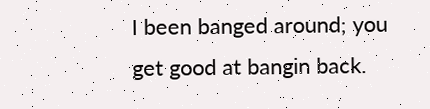I been banged around; you get good at bangin back.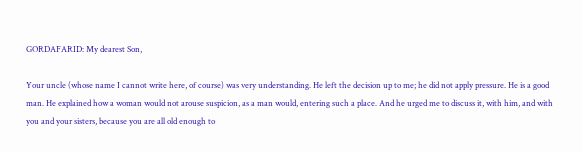GORDAFARID: My dearest Son,

Your uncle (whose name I cannot write here, of course) was very understanding. He left the decision up to me; he did not apply pressure. He is a good man. He explained how a woman would not arouse suspicion, as a man would, entering such a place. And he urged me to discuss it, with him, and with you and your sisters, because you are all old enough to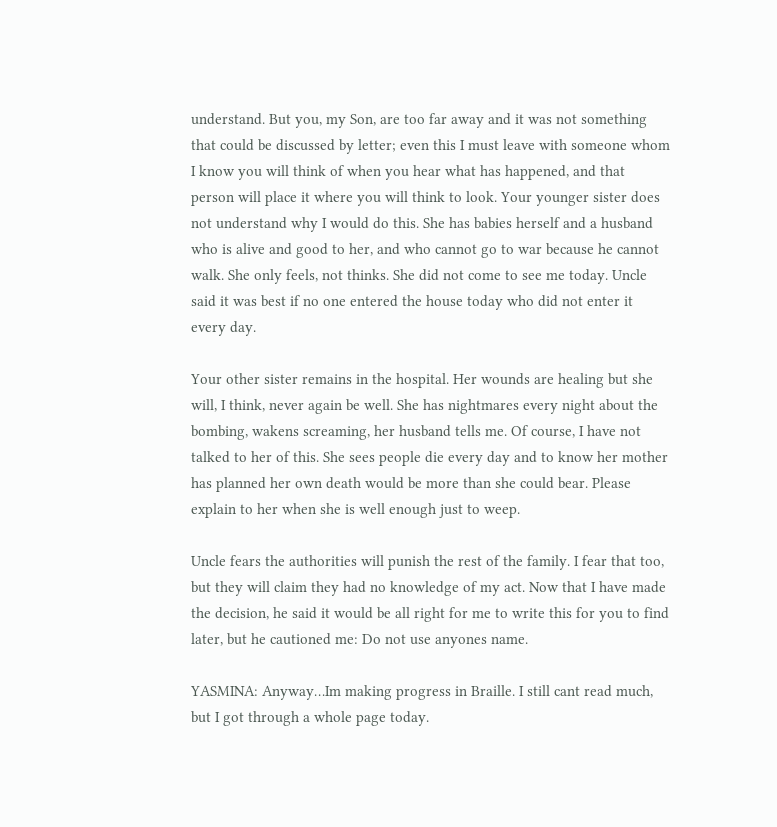understand. But you, my Son, are too far away and it was not something that could be discussed by letter; even this I must leave with someone whom I know you will think of when you hear what has happened, and that person will place it where you will think to look. Your younger sister does not understand why I would do this. She has babies herself and a husband who is alive and good to her, and who cannot go to war because he cannot walk. She only feels, not thinks. She did not come to see me today. Uncle said it was best if no one entered the house today who did not enter it every day.

Your other sister remains in the hospital. Her wounds are healing but she will, I think, never again be well. She has nightmares every night about the bombing, wakens screaming, her husband tells me. Of course, I have not talked to her of this. She sees people die every day and to know her mother has planned her own death would be more than she could bear. Please explain to her when she is well enough just to weep.

Uncle fears the authorities will punish the rest of the family. I fear that too, but they will claim they had no knowledge of my act. Now that I have made the decision, he said it would be all right for me to write this for you to find later, but he cautioned me: Do not use anyones name.

YASMINA: Anyway…Im making progress in Braille. I still cant read much, but I got through a whole page today.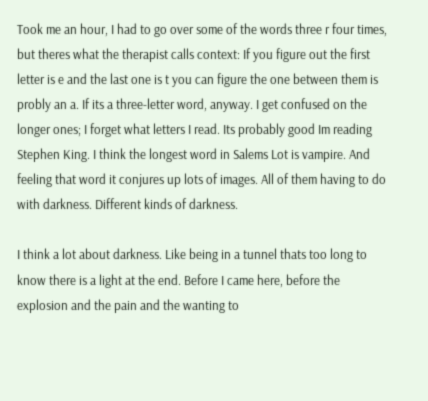Took me an hour, I had to go over some of the words three r four times, but theres what the therapist calls context: If you figure out the first letter is e and the last one is t you can figure the one between them is probly an a. If its a three-letter word, anyway. I get confused on the longer ones; I forget what letters I read. Its probably good Im reading Stephen King. I think the longest word in Salems Lot is vampire. And feeling that word it conjures up lots of images. All of them having to do with darkness. Different kinds of darkness.

I think a lot about darkness. Like being in a tunnel thats too long to know there is a light at the end. Before I came here, before the explosion and the pain and the wanting to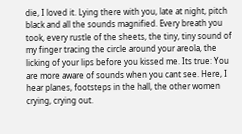die, I loved it. Lying there with you, late at night, pitch black and all the sounds magnified. Every breath you took, every rustle of the sheets, the tiny, tiny sound of my finger tracing the circle around your areola, the licking of your lips before you kissed me. Its true: You are more aware of sounds when you cant see. Here, I hear planes, footsteps in the hall, the other women crying, crying out.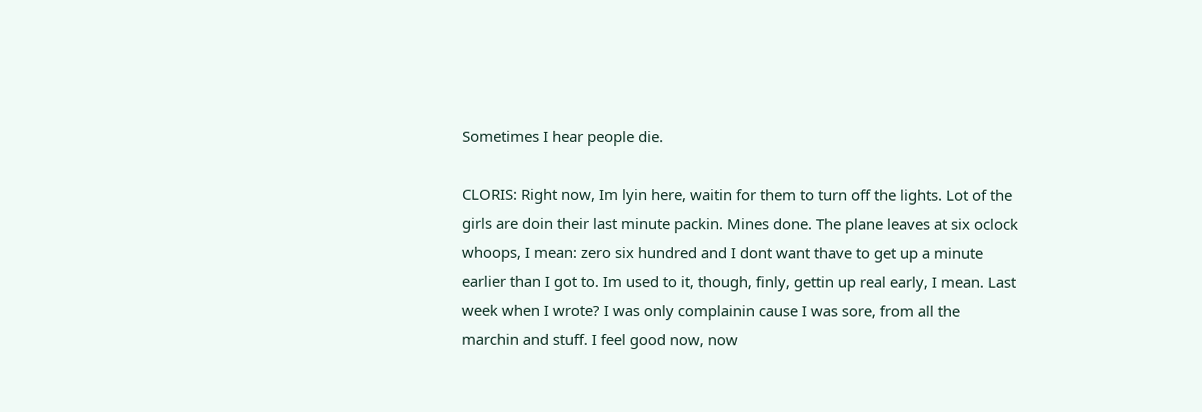Sometimes I hear people die.

CLORIS: Right now, Im lyin here, waitin for them to turn off the lights. Lot of the girls are doin their last minute packin. Mines done. The plane leaves at six oclock whoops, I mean: zero six hundred and I dont want thave to get up a minute earlier than I got to. Im used to it, though, finly, gettin up real early, I mean. Last week when I wrote? I was only complainin cause I was sore, from all the marchin and stuff. I feel good now, now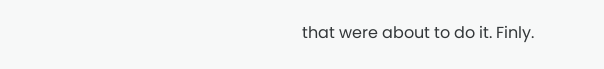that were about to do it. Finly.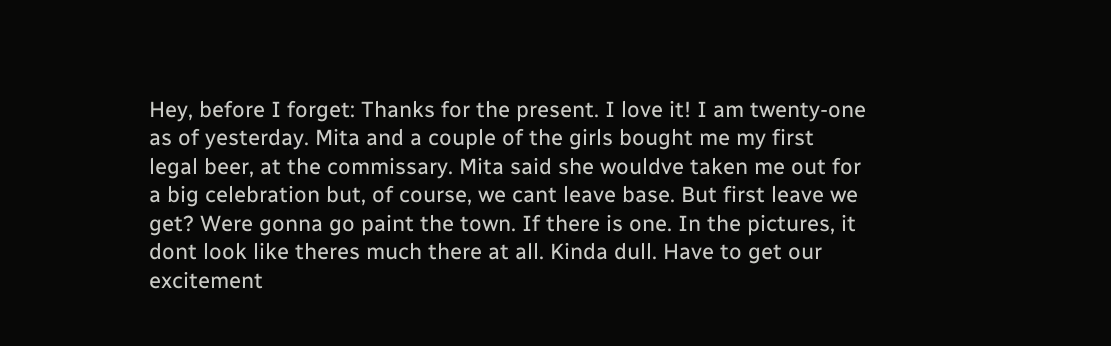Hey, before I forget: Thanks for the present. I love it! I am twenty-one as of yesterday. Mita and a couple of the girls bought me my first legal beer, at the commissary. Mita said she wouldve taken me out for a big celebration but, of course, we cant leave base. But first leave we get? Were gonna go paint the town. If there is one. In the pictures, it dont look like theres much there at all. Kinda dull. Have to get our excitement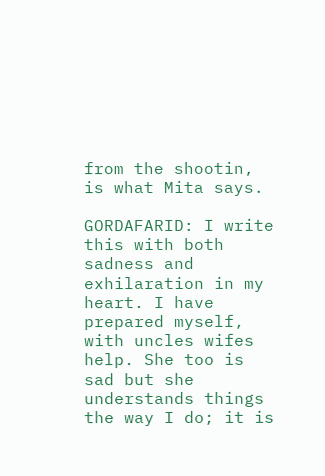from the shootin, is what Mita says.

GORDAFARID: I write this with both sadness and exhilaration in my heart. I have prepared myself, with uncles wifes help. She too is sad but she understands things the way I do; it is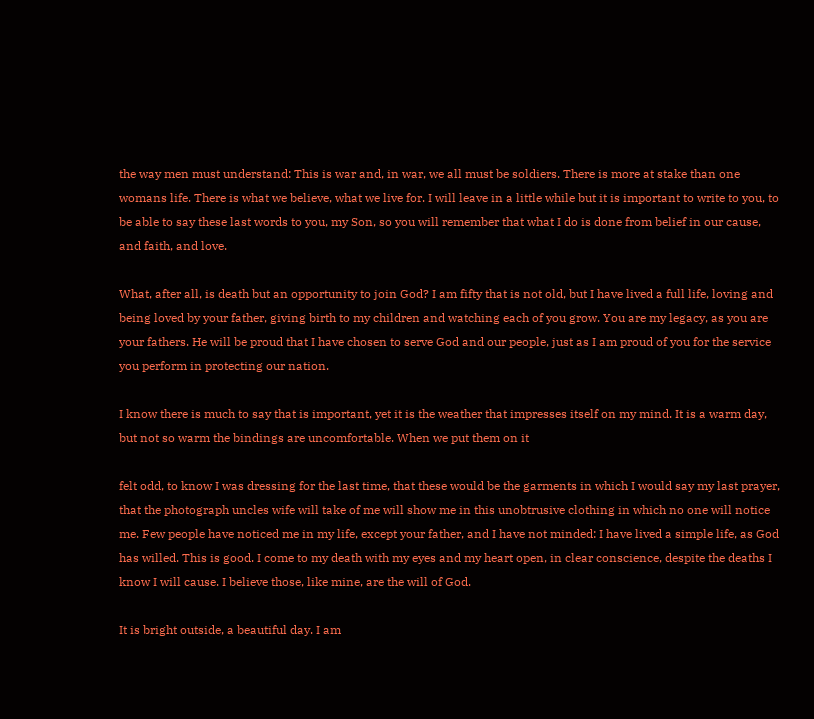the way men must understand: This is war and, in war, we all must be soldiers. There is more at stake than one womans life. There is what we believe, what we live for. I will leave in a little while but it is important to write to you, to be able to say these last words to you, my Son, so you will remember that what I do is done from belief in our cause, and faith, and love.

What, after all, is death but an opportunity to join God? I am fifty that is not old, but I have lived a full life, loving and being loved by your father, giving birth to my children and watching each of you grow. You are my legacy, as you are your fathers. He will be proud that I have chosen to serve God and our people, just as I am proud of you for the service you perform in protecting our nation.

I know there is much to say that is important, yet it is the weather that impresses itself on my mind. It is a warm day, but not so warm the bindings are uncomfortable. When we put them on it

felt odd, to know I was dressing for the last time, that these would be the garments in which I would say my last prayer, that the photograph uncles wife will take of me will show me in this unobtrusive clothing in which no one will notice me. Few people have noticed me in my life, except your father, and I have not minded: I have lived a simple life, as God has willed. This is good. I come to my death with my eyes and my heart open, in clear conscience, despite the deaths I know I will cause. I believe those, like mine, are the will of God.

It is bright outside, a beautiful day. I am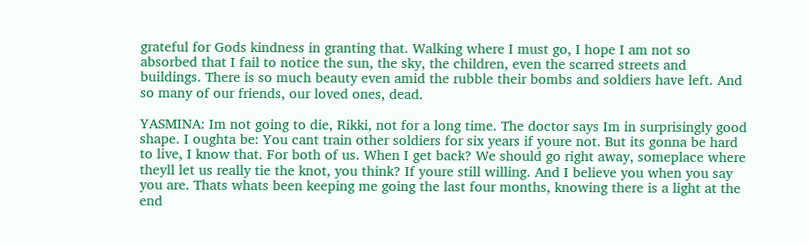grateful for Gods kindness in granting that. Walking where I must go, I hope I am not so absorbed that I fail to notice the sun, the sky, the children, even the scarred streets and buildings. There is so much beauty even amid the rubble their bombs and soldiers have left. And so many of our friends, our loved ones, dead.

YASMINA: Im not going to die, Rikki, not for a long time. The doctor says Im in surprisingly good shape. I oughta be: You cant train other soldiers for six years if youre not. But its gonna be hard to live, I know that. For both of us. When I get back? We should go right away, someplace where theyll let us really tie the knot, you think? If youre still willing. And I believe you when you say you are. Thats whats been keeping me going the last four months, knowing there is a light at the end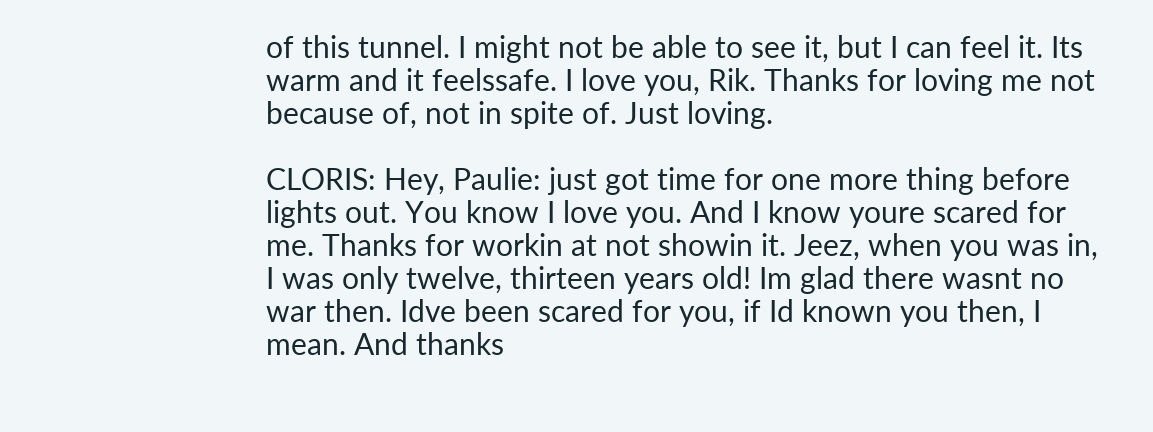of this tunnel. I might not be able to see it, but I can feel it. Its warm and it feelssafe. I love you, Rik. Thanks for loving me not because of, not in spite of. Just loving.

CLORIS: Hey, Paulie: just got time for one more thing before lights out. You know I love you. And I know youre scared for me. Thanks for workin at not showin it. Jeez, when you was in, I was only twelve, thirteen years old! Im glad there wasnt no war then. Idve been scared for you, if Id known you then, I mean. And thanks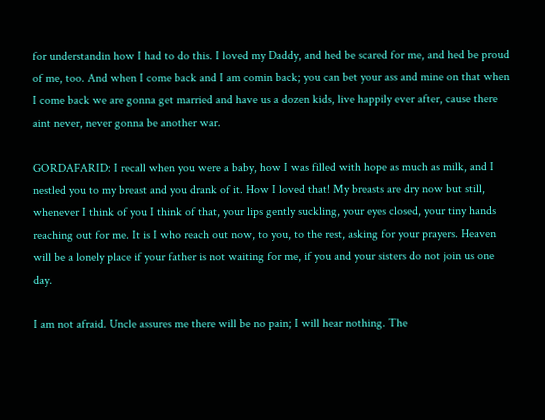for understandin how I had to do this. I loved my Daddy, and hed be scared for me, and hed be proud of me, too. And when I come back and I am comin back; you can bet your ass and mine on that when I come back we are gonna get married and have us a dozen kids, live happily ever after, cause there aint never, never gonna be another war.

GORDAFARID: I recall when you were a baby, how I was filled with hope as much as milk, and I nestled you to my breast and you drank of it. How I loved that! My breasts are dry now but still, whenever I think of you I think of that, your lips gently suckling, your eyes closed, your tiny hands reaching out for me. It is I who reach out now, to you, to the rest, asking for your prayers. Heaven will be a lonely place if your father is not waiting for me, if you and your sisters do not join us one day.

I am not afraid. Uncle assures me there will be no pain; I will hear nothing. The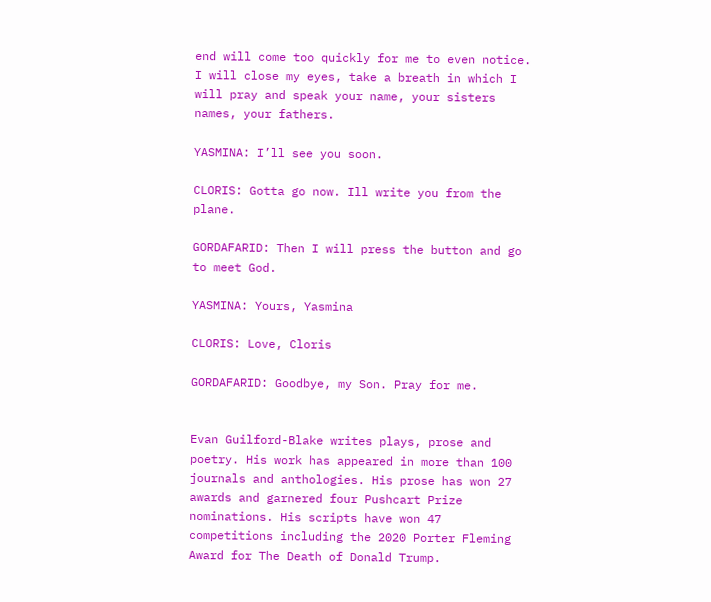end will come too quickly for me to even notice. I will close my eyes, take a breath in which I will pray and speak your name, your sisters names, your fathers.

YASMINA: I’ll see you soon.

CLORIS: Gotta go now. Ill write you from the plane.

GORDAFARID: Then I will press the button and go to meet God.

YASMINA: Yours, Yasmina

CLORIS: Love, Cloris

GORDAFARID: Goodbye, my Son. Pray for me.


Evan Guilford-Blake writes plays, prose and poetry. His work has appeared in more than 100 journals and anthologies. His prose has won 27 awards and garnered four Pushcart Prize nominations. His scripts have won 47 competitions including the 2020 Porter Fleming Award for The Death of Donald Trump.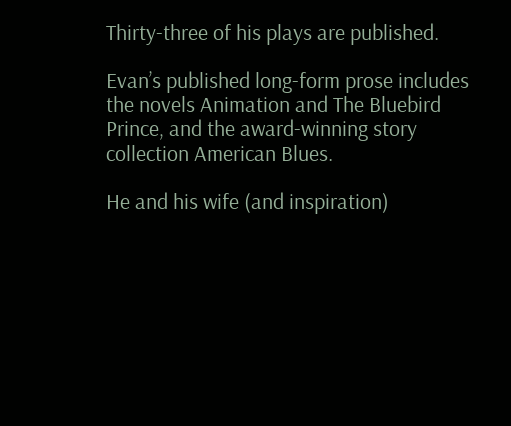Thirty-three of his plays are published.

Evan’s published long-form prose includes the novels Animation and The Bluebird Prince, and the award-winning story collection American Blues.

He and his wife (and inspiration)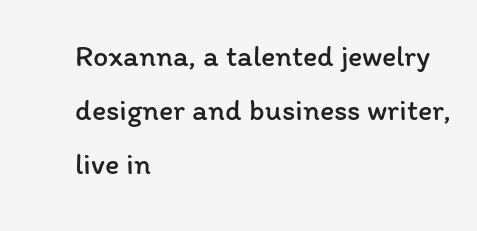Roxanna, a talented jewelry designer and business writer, live in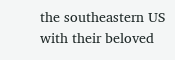the southeastern US with their beloved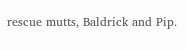rescue mutts, Baldrick and Pip.